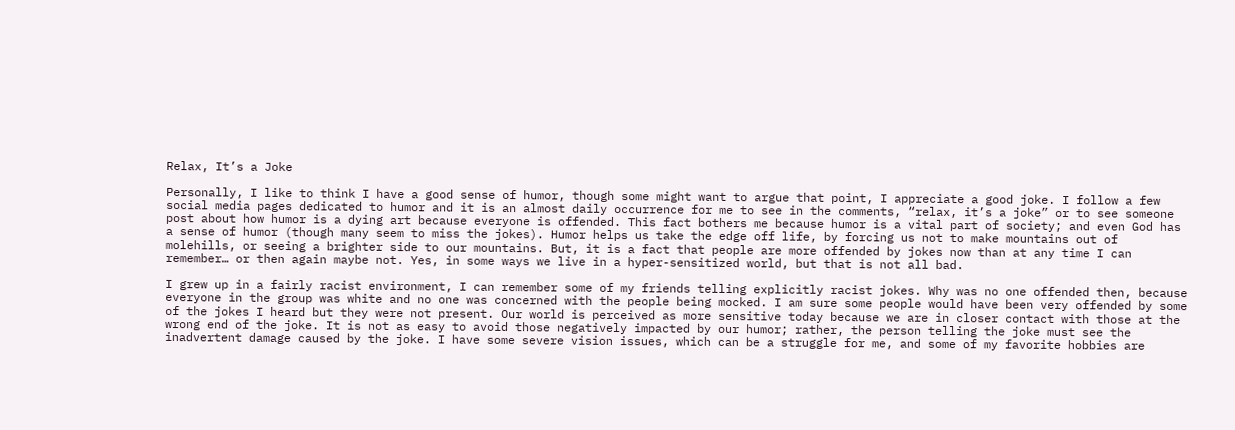Relax, It’s a Joke

Personally, I like to think I have a good sense of humor, though some might want to argue that point, I appreciate a good joke. I follow a few social media pages dedicated to humor and it is an almost daily occurrence for me to see in the comments, “relax, it’s a joke” or to see someone post about how humor is a dying art because everyone is offended. This fact bothers me because humor is a vital part of society; and even God has a sense of humor (though many seem to miss the jokes). Humor helps us take the edge off life, by forcing us not to make mountains out of molehills, or seeing a brighter side to our mountains. But, it is a fact that people are more offended by jokes now than at any time I can remember… or then again maybe not. Yes, in some ways we live in a hyper-sensitized world, but that is not all bad.

I grew up in a fairly racist environment, I can remember some of my friends telling explicitly racist jokes. Why was no one offended then, because everyone in the group was white and no one was concerned with the people being mocked. I am sure some people would have been very offended by some of the jokes I heard but they were not present. Our world is perceived as more sensitive today because we are in closer contact with those at the wrong end of the joke. It is not as easy to avoid those negatively impacted by our humor; rather, the person telling the joke must see the inadvertent damage caused by the joke. I have some severe vision issues, which can be a struggle for me, and some of my favorite hobbies are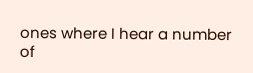ones where I hear a number of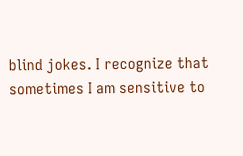blind jokes. I recognize that sometimes I am sensitive to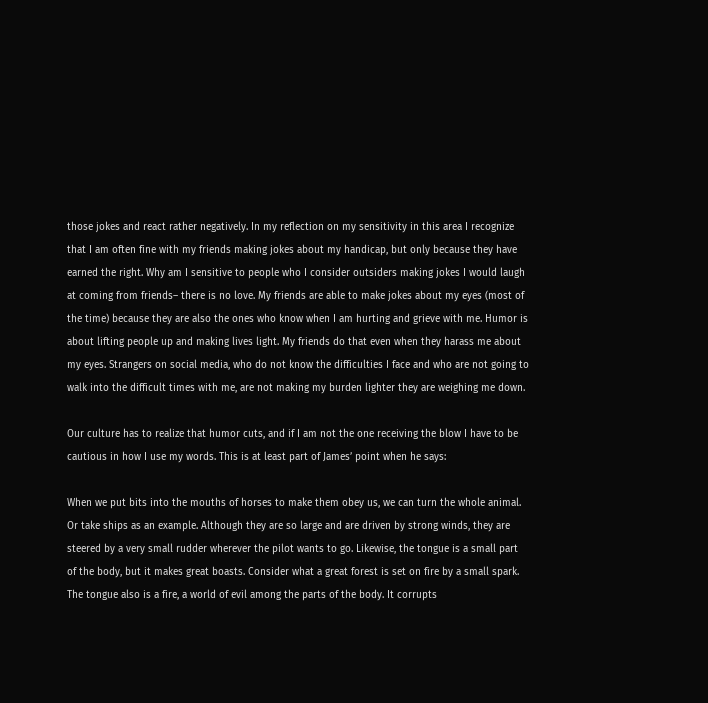those jokes and react rather negatively. In my reflection on my sensitivity in this area I recognize that I am often fine with my friends making jokes about my handicap, but only because they have earned the right. Why am I sensitive to people who I consider outsiders making jokes I would laugh at coming from friends– there is no love. My friends are able to make jokes about my eyes (most of the time) because they are also the ones who know when I am hurting and grieve with me. Humor is about lifting people up and making lives light. My friends do that even when they harass me about my eyes. Strangers on social media, who do not know the difficulties I face and who are not going to walk into the difficult times with me, are not making my burden lighter they are weighing me down.

Our culture has to realize that humor cuts, and if I am not the one receiving the blow I have to be cautious in how I use my words. This is at least part of James’ point when he says:

When we put bits into the mouths of horses to make them obey us, we can turn the whole animal. Or take ships as an example. Although they are so large and are driven by strong winds, they are steered by a very small rudder wherever the pilot wants to go. Likewise, the tongue is a small part of the body, but it makes great boasts. Consider what a great forest is set on fire by a small spark. The tongue also is a fire, a world of evil among the parts of the body. It corrupts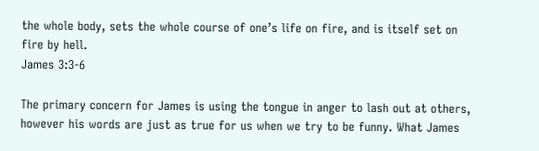the whole body, sets the whole course of one’s life on fire, and is itself set on fire by hell.
James 3:3-6

The primary concern for James is using the tongue in anger to lash out at others, however his words are just as true for us when we try to be funny. What James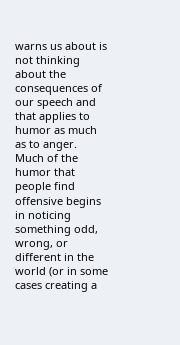warns us about is not thinking about the consequences of our speech and that applies to humor as much as to anger. Much of the humor that people find offensive begins in noticing something odd, wrong, or different in the world (or in some cases creating a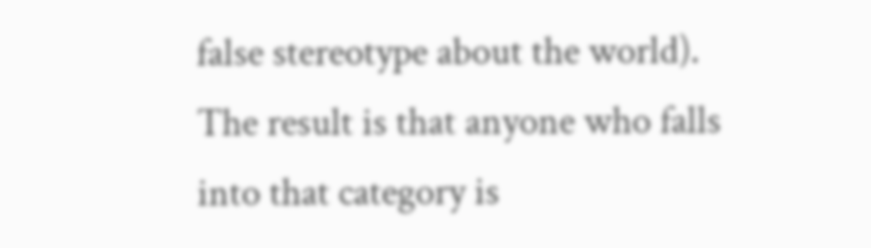false stereotype about the world). The result is that anyone who falls into that category is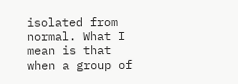isolated from normal. What I mean is that when a group of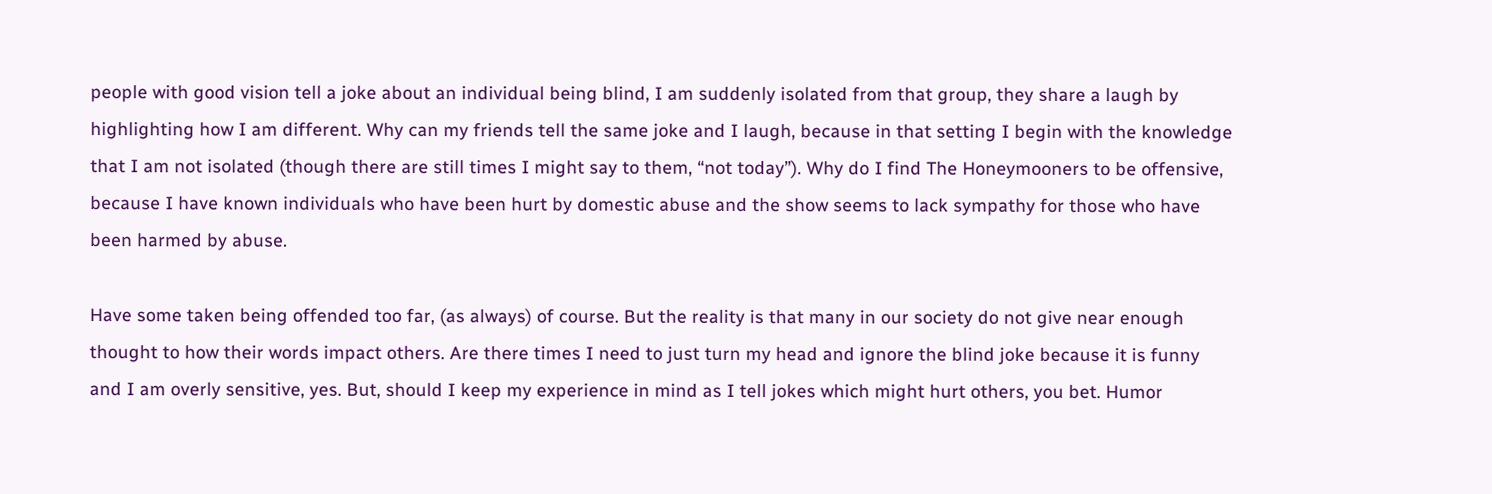people with good vision tell a joke about an individual being blind, I am suddenly isolated from that group, they share a laugh by highlighting how I am different. Why can my friends tell the same joke and I laugh, because in that setting I begin with the knowledge that I am not isolated (though there are still times I might say to them, “not today”). Why do I find The Honeymooners to be offensive, because I have known individuals who have been hurt by domestic abuse and the show seems to lack sympathy for those who have been harmed by abuse.

Have some taken being offended too far, (as always) of course. But the reality is that many in our society do not give near enough thought to how their words impact others. Are there times I need to just turn my head and ignore the blind joke because it is funny and I am overly sensitive, yes. But, should I keep my experience in mind as I tell jokes which might hurt others, you bet. Humor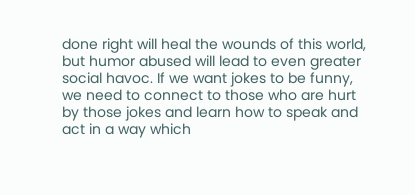done right will heal the wounds of this world, but humor abused will lead to even greater social havoc. If we want jokes to be funny, we need to connect to those who are hurt by those jokes and learn how to speak and act in a way which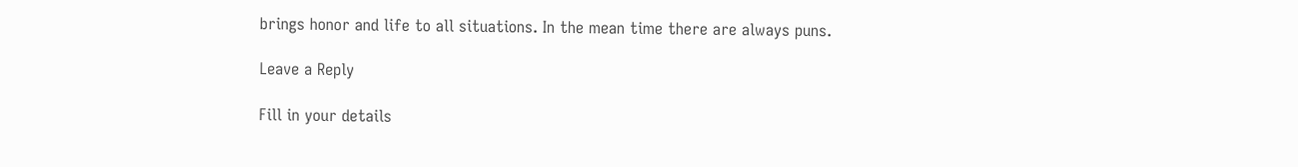brings honor and life to all situations. In the mean time there are always puns.

Leave a Reply

Fill in your details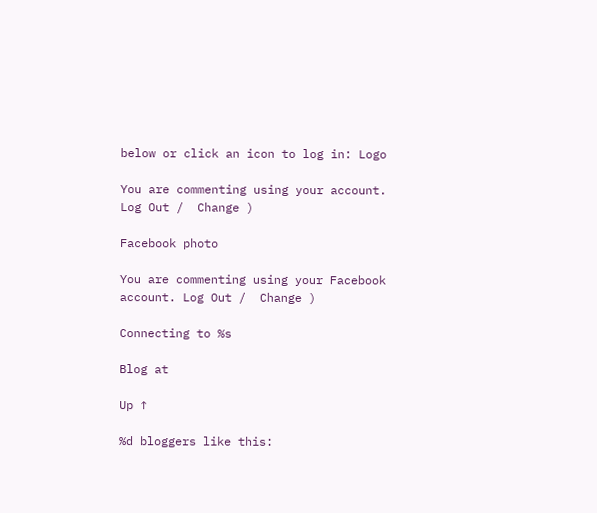below or click an icon to log in: Logo

You are commenting using your account. Log Out /  Change )

Facebook photo

You are commenting using your Facebook account. Log Out /  Change )

Connecting to %s

Blog at

Up ↑

%d bloggers like this: